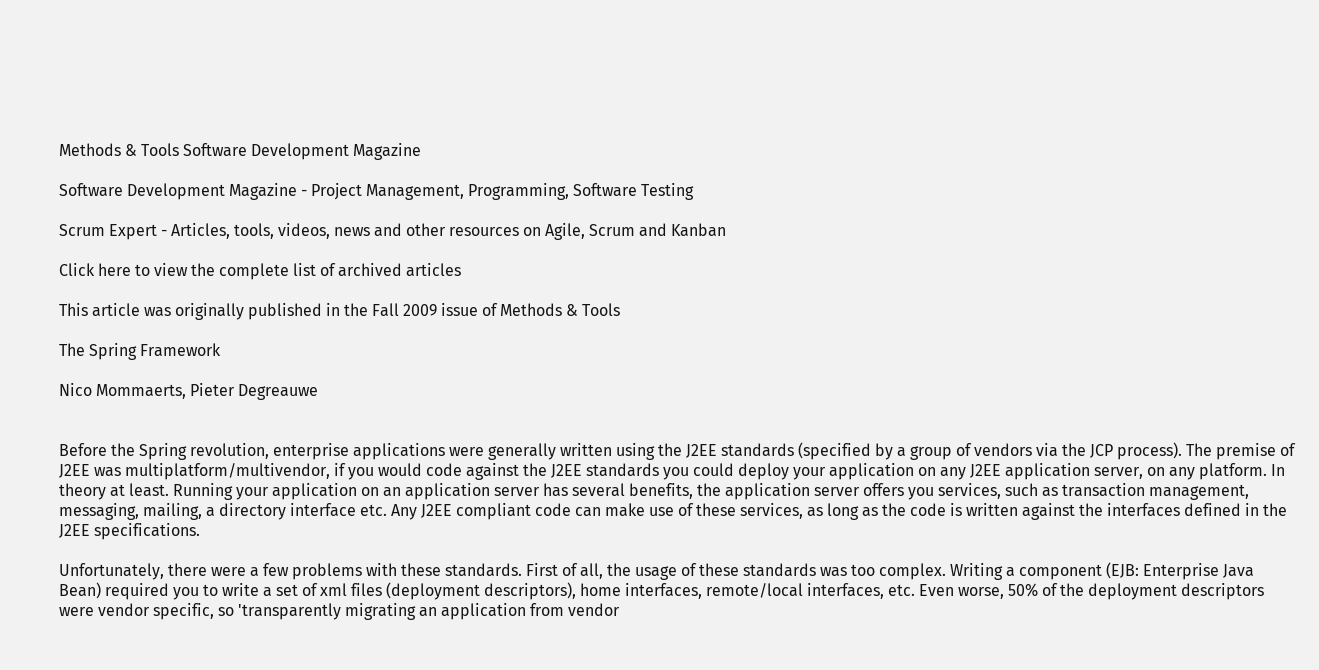Methods & Tools Software Development Magazine

Software Development Magazine - Project Management, Programming, Software Testing

Scrum Expert - Articles, tools, videos, news and other resources on Agile, Scrum and Kanban

Click here to view the complete list of archived articles

This article was originally published in the Fall 2009 issue of Methods & Tools

The Spring Framework

Nico Mommaerts, Pieter Degreauwe


Before the Spring revolution, enterprise applications were generally written using the J2EE standards (specified by a group of vendors via the JCP process). The premise of J2EE was multiplatform/multivendor, if you would code against the J2EE standards you could deploy your application on any J2EE application server, on any platform. In theory at least. Running your application on an application server has several benefits, the application server offers you services, such as transaction management, messaging, mailing, a directory interface etc. Any J2EE compliant code can make use of these services, as long as the code is written against the interfaces defined in the J2EE specifications.

Unfortunately, there were a few problems with these standards. First of all, the usage of these standards was too complex. Writing a component (EJB: Enterprise Java Bean) required you to write a set of xml files (deployment descriptors), home interfaces, remote/local interfaces, etc. Even worse, 50% of the deployment descriptors were vendor specific, so 'transparently migrating an application from vendor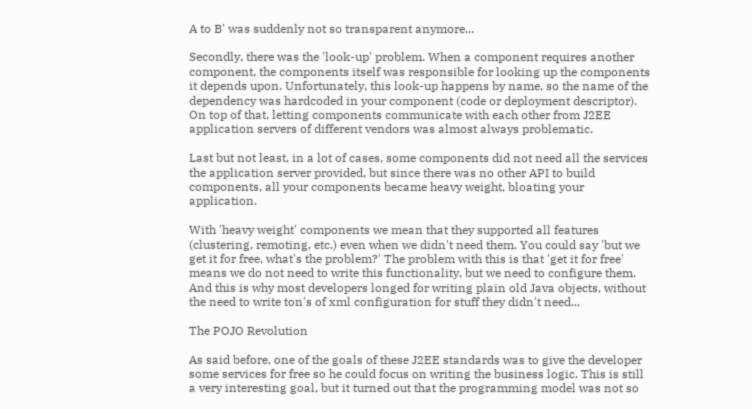A to B' was suddenly not so transparent anymore...

Secondly, there was the 'look-up' problem. When a component requires another component, the components itself was responsible for looking up the components it depends upon. Unfortunately, this look-up happens by name, so the name of the dependency was hardcoded in your component (code or deployment descriptor). On top of that, letting components communicate with each other from J2EE application servers of different vendors was almost always problematic.

Last but not least, in a lot of cases, some components did not need all the services the application server provided, but since there was no other API to build components, all your components became heavy weight, bloating your application.

With 'heavy weight' components we mean that they supported all features (clustering, remoting, etc.) even when we didn't need them. You could say 'but we get it for free, what's the problem?' The problem with this is that 'get it for free' means we do not need to write this functionality, but we need to configure them. And this is why most developers longed for writing plain old Java objects, without the need to write ton's of xml configuration for stuff they didn't need...

The POJO Revolution

As said before, one of the goals of these J2EE standards was to give the developer some services for free so he could focus on writing the business logic. This is still a very interesting goal, but it turned out that the programming model was not so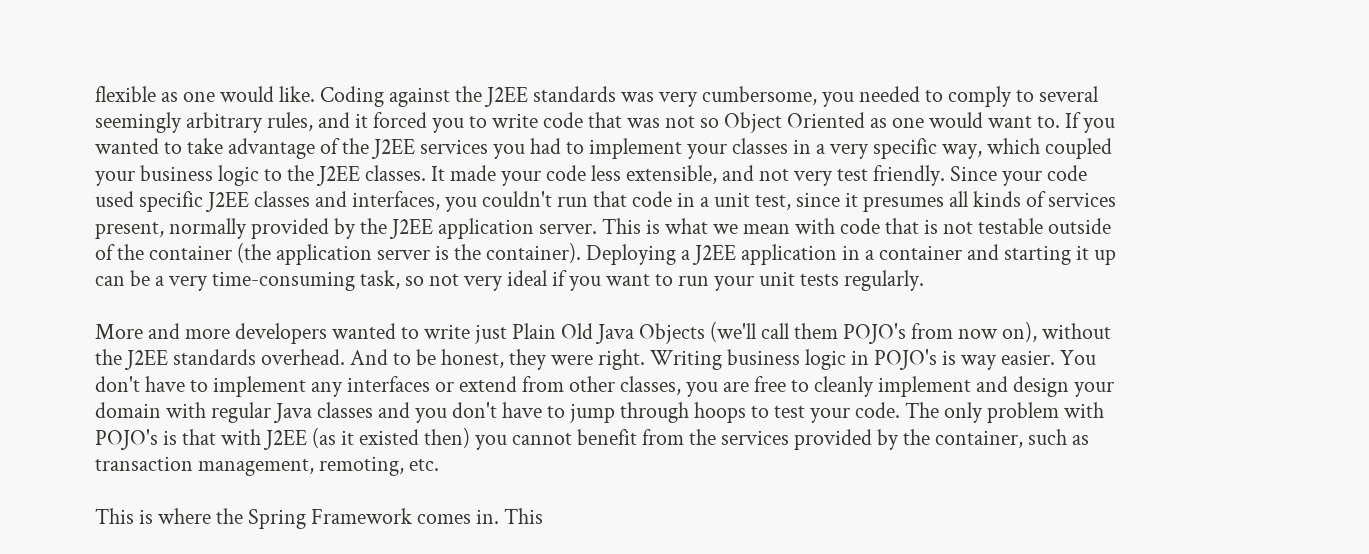flexible as one would like. Coding against the J2EE standards was very cumbersome, you needed to comply to several seemingly arbitrary rules, and it forced you to write code that was not so Object Oriented as one would want to. If you wanted to take advantage of the J2EE services you had to implement your classes in a very specific way, which coupled your business logic to the J2EE classes. It made your code less extensible, and not very test friendly. Since your code used specific J2EE classes and interfaces, you couldn't run that code in a unit test, since it presumes all kinds of services present, normally provided by the J2EE application server. This is what we mean with code that is not testable outside of the container (the application server is the container). Deploying a J2EE application in a container and starting it up can be a very time-consuming task, so not very ideal if you want to run your unit tests regularly.

More and more developers wanted to write just Plain Old Java Objects (we'll call them POJO's from now on), without the J2EE standards overhead. And to be honest, they were right. Writing business logic in POJO's is way easier. You don't have to implement any interfaces or extend from other classes, you are free to cleanly implement and design your domain with regular Java classes and you don't have to jump through hoops to test your code. The only problem with POJO's is that with J2EE (as it existed then) you cannot benefit from the services provided by the container, such as transaction management, remoting, etc.

This is where the Spring Framework comes in. This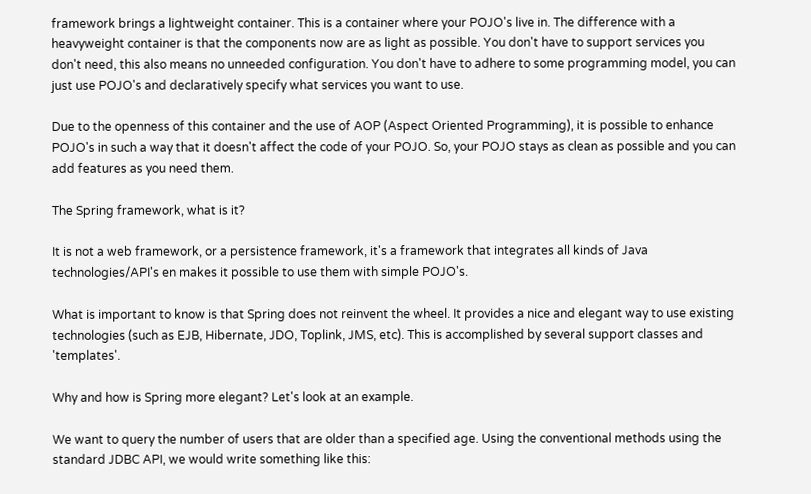framework brings a lightweight container. This is a container where your POJO's live in. The difference with a heavyweight container is that the components now are as light as possible. You don't have to support services you don't need, this also means no unneeded configuration. You don't have to adhere to some programming model, you can just use POJO's and declaratively specify what services you want to use.

Due to the openness of this container and the use of AOP (Aspect Oriented Programming), it is possible to enhance POJO's in such a way that it doesn't affect the code of your POJO. So, your POJO stays as clean as possible and you can add features as you need them.

The Spring framework, what is it?

It is not a web framework, or a persistence framework, it's a framework that integrates all kinds of Java technologies/API's en makes it possible to use them with simple POJO's.

What is important to know is that Spring does not reinvent the wheel. It provides a nice and elegant way to use existing technologies (such as EJB, Hibernate, JDO, Toplink, JMS, etc). This is accomplished by several support classes and 'templates'.

Why and how is Spring more elegant? Let's look at an example.

We want to query the number of users that are older than a specified age. Using the conventional methods using the standard JDBC API, we would write something like this: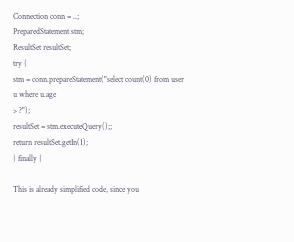Connection conn = ..;
PreparedStatement stm;
ResultSet resultSet;
try {
stm = conn.prepareStatement("select count(0) from user u where u.age
> ?");
resultSet = stm.executeQuery();;
return resultSet.getIn(1);
} finally {

This is already simplified code, since you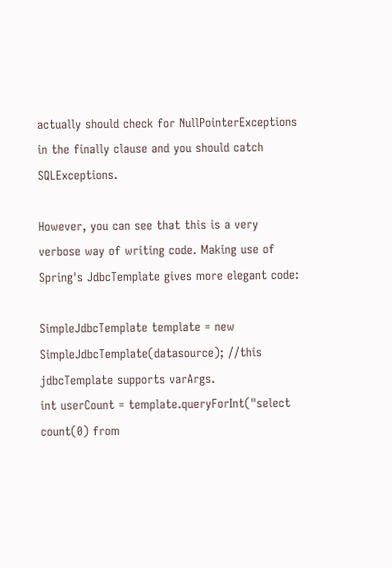actually should check for NullPointerExceptions in the finally clause and you should catch SQLExceptions.

However, you can see that this is a very verbose way of writing code. Making use of Spring's JdbcTemplate gives more elegant code:

SimpleJdbcTemplate template = new SimpleJdbcTemplate(datasource); //this jdbcTemplate supports varArgs.
int userCount = template.queryForInt("select count(0) from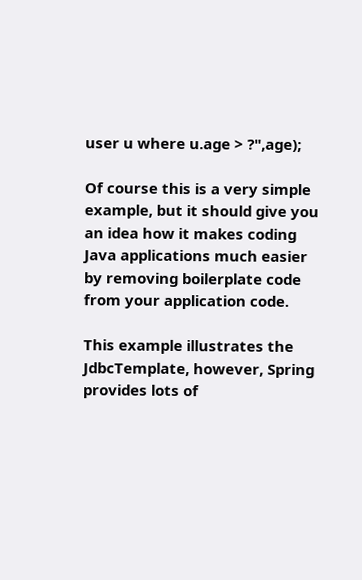user u where u.age > ?",age);

Of course this is a very simple example, but it should give you an idea how it makes coding Java applications much easier by removing boilerplate code from your application code.

This example illustrates the JdbcTemplate, however, Spring provides lots of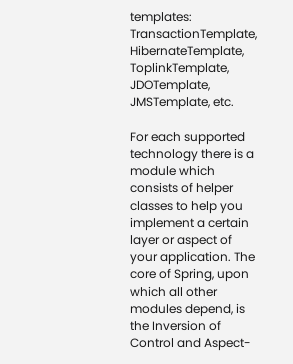templates: TransactionTemplate, HibernateTemplate, ToplinkTemplate, JDOTemplate, JMSTemplate, etc.

For each supported technology there is a module which consists of helper classes to help you implement a certain layer or aspect of your application. The core of Spring, upon which all other modules depend, is the Inversion of Control and Aspect-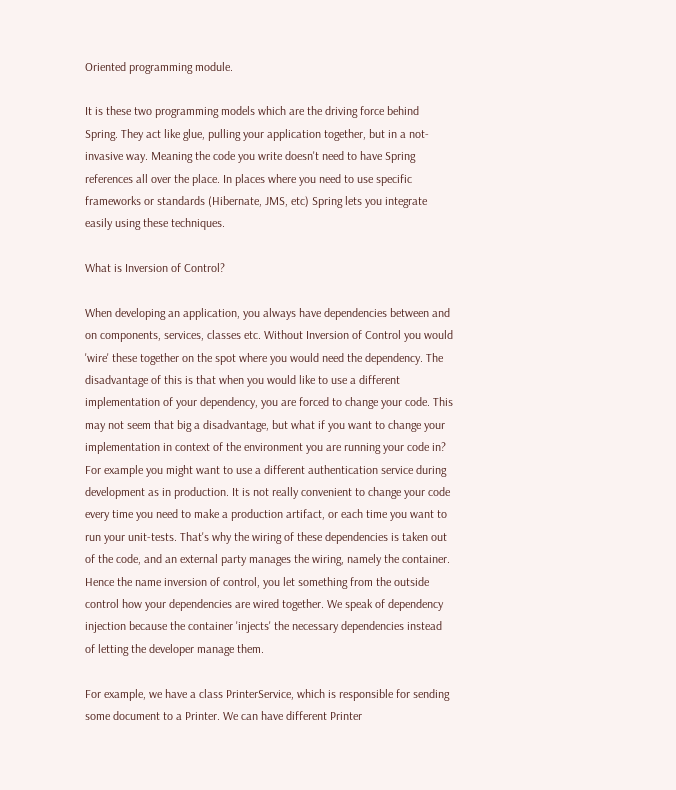Oriented programming module.

It is these two programming models which are the driving force behind Spring. They act like glue, pulling your application together, but in a not-invasive way. Meaning the code you write doesn't need to have Spring references all over the place. In places where you need to use specific frameworks or standards (Hibernate, JMS, etc) Spring lets you integrate easily using these techniques.

What is Inversion of Control?

When developing an application, you always have dependencies between and on components, services, classes etc. Without Inversion of Control you would 'wire' these together on the spot where you would need the dependency. The disadvantage of this is that when you would like to use a different implementation of your dependency, you are forced to change your code. This may not seem that big a disadvantage, but what if you want to change your implementation in context of the environment you are running your code in? For example you might want to use a different authentication service during development as in production. It is not really convenient to change your code every time you need to make a production artifact, or each time you want to run your unit-tests. That's why the wiring of these dependencies is taken out of the code, and an external party manages the wiring, namely the container. Hence the name inversion of control, you let something from the outside control how your dependencies are wired together. We speak of dependency injection because the container 'injects' the necessary dependencies instead of letting the developer manage them.

For example, we have a class PrinterService, which is responsible for sending some document to a Printer. We can have different Printer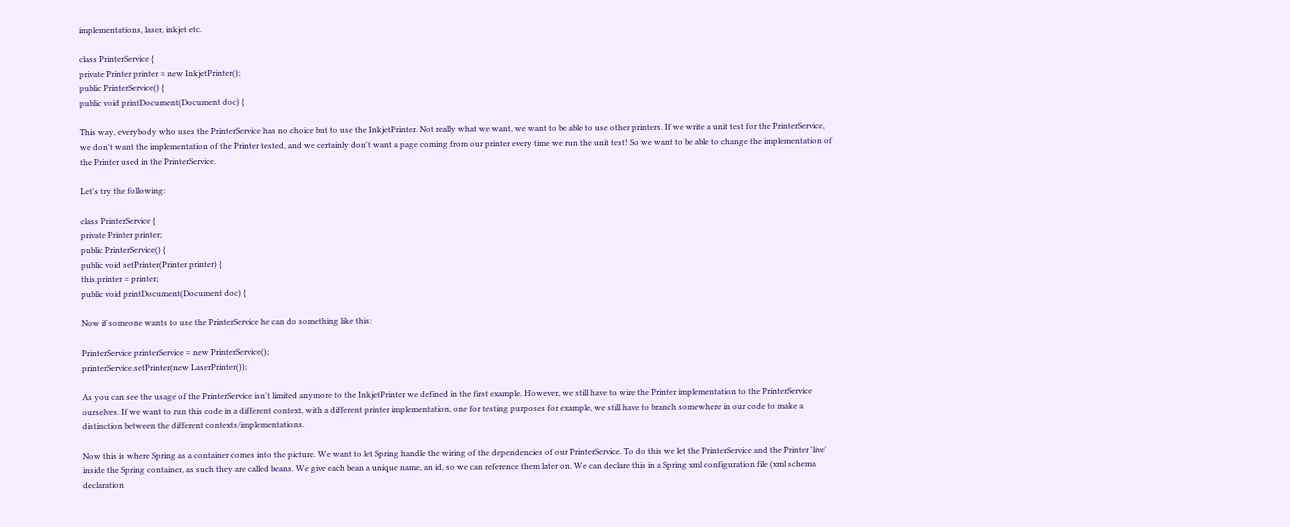implementations, laser, inkjet etc.

class PrinterService {
private Printer printer = new InkjetPrinter();
public PrinterService() {
public void printDocument(Document doc) {

This way, everybody who uses the PrinterService has no choice but to use the InkjetPrinter. Not really what we want, we want to be able to use other printers. If we write a unit test for the PrinterService, we don't want the implementation of the Printer tested, and we certainly don't want a page coming from our printer every time we run the unit test! So we want to be able to change the implementation of the Printer used in the PrinterService.

Let's try the following:

class PrinterService {
private Printer printer;
public PrinterService() {
public void setPrinter(Printer printer) {
this.printer = printer;
public void printDocument(Document doc) {

Now if someone wants to use the PrinterService he can do something like this:

PrinterService printerService = new PrinterService();
printerService.setPrinter(new LaserPrinter());

As you can see the usage of the PrinterService isn't limited anymore to the InkjetPrinter we defined in the first example. However, we still have to wire the Printer implementation to the PrinterService ourselves. If we want to run this code in a different context, with a different printer implementation, one for testing purposes for example, we still have to branch somewhere in our code to make a distinction between the different contexts/implementations.

Now this is where Spring as a container comes into the picture. We want to let Spring handle the wiring of the dependencies of our PrinterService. To do this we let the PrinterService and the Printer 'live' inside the Spring container, as such they are called beans. We give each bean a unique name, an id, so we can reference them later on. We can declare this in a Spring xml configuration file (xml schema declaration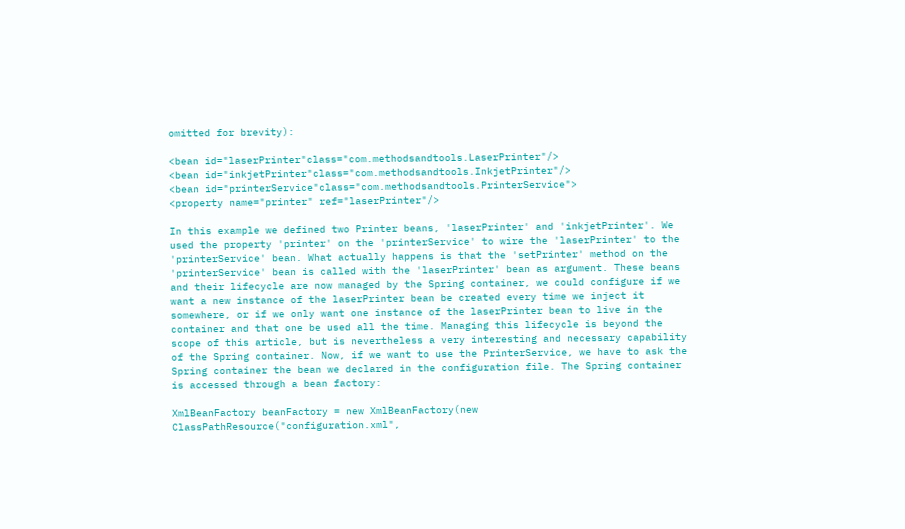omitted for brevity):

<bean id="laserPrinter"class="com.methodsandtools.LaserPrinter"/>
<bean id="inkjetPrinter"class="com.methodsandtools.InkjetPrinter"/>
<bean id="printerService"class="com.methodsandtools.PrinterService">
<property name="printer" ref="laserPrinter"/>

In this example we defined two Printer beans, 'laserPrinter' and 'inkjetPrinter'. We used the property 'printer' on the 'printerService' to wire the 'laserPrinter' to the 'printerService' bean. What actually happens is that the 'setPrinter' method on the 'printerService' bean is called with the 'laserPrinter' bean as argument. These beans and their lifecycle are now managed by the Spring container, we could configure if we want a new instance of the laserPrinter bean be created every time we inject it somewhere, or if we only want one instance of the laserPrinter bean to live in the container and that one be used all the time. Managing this lifecycle is beyond the scope of this article, but is nevertheless a very interesting and necessary capability of the Spring container. Now, if we want to use the PrinterService, we have to ask the Spring container the bean we declared in the configuration file. The Spring container is accessed through a bean factory:

XmlBeanFactory beanFactory = new XmlBeanFactory(new ClassPathResource("configuration.xml",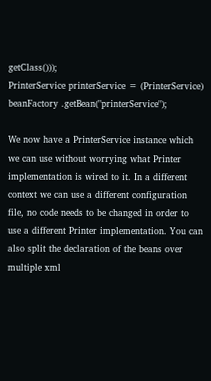getClass()));
PrinterService printerService = (PrinterService) beanFactory .getBean("printerService");

We now have a PrinterService instance which we can use without worrying what Printer implementation is wired to it. In a different context we can use a different configuration file, no code needs to be changed in order to use a different Printer implementation. You can also split the declaration of the beans over multiple xml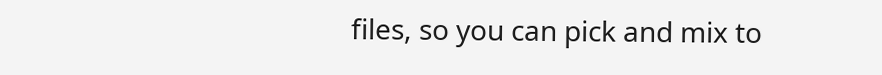files, so you can pick and mix to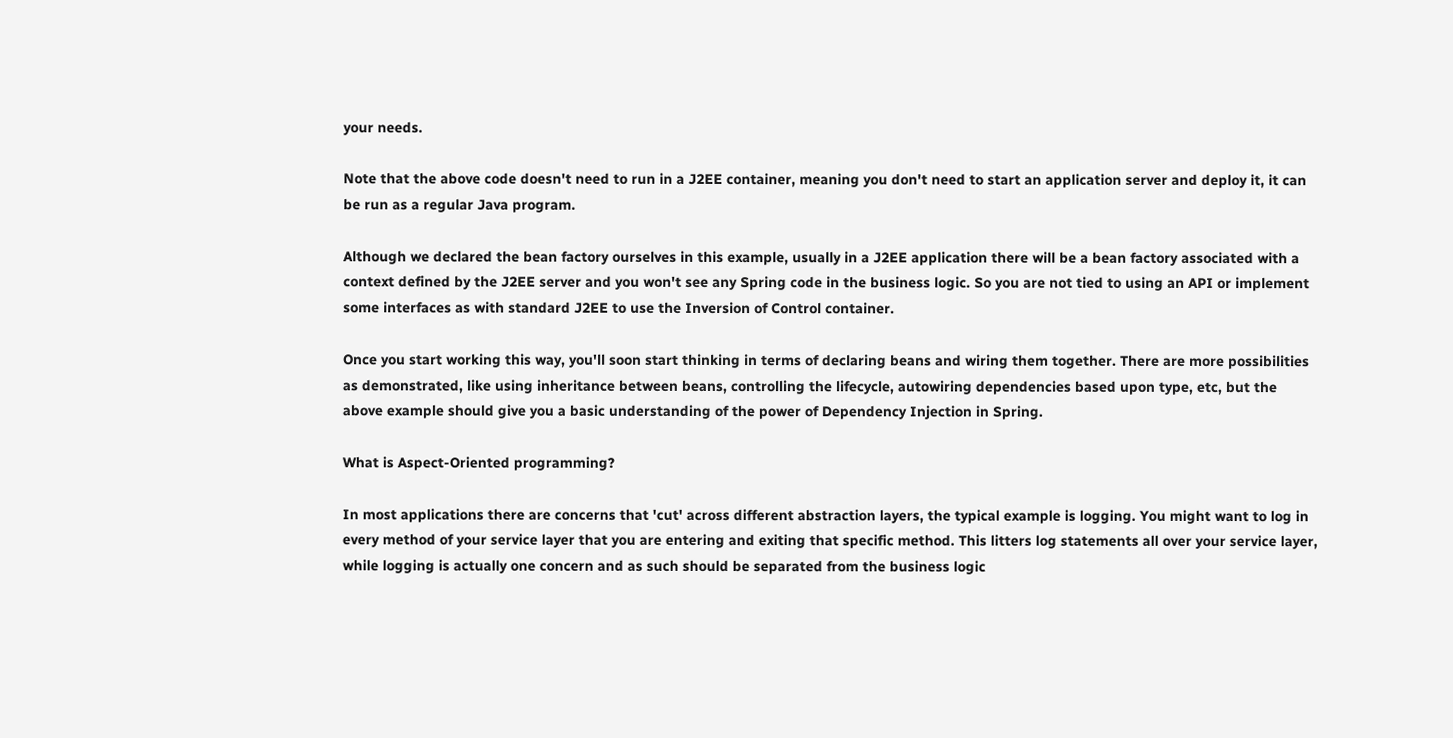your needs.

Note that the above code doesn't need to run in a J2EE container, meaning you don't need to start an application server and deploy it, it can be run as a regular Java program.

Although we declared the bean factory ourselves in this example, usually in a J2EE application there will be a bean factory associated with a context defined by the J2EE server and you won't see any Spring code in the business logic. So you are not tied to using an API or implement some interfaces as with standard J2EE to use the Inversion of Control container.

Once you start working this way, you'll soon start thinking in terms of declaring beans and wiring them together. There are more possibilities as demonstrated, like using inheritance between beans, controlling the lifecycle, autowiring dependencies based upon type, etc, but the above example should give you a basic understanding of the power of Dependency Injection in Spring.

What is Aspect-Oriented programming?

In most applications there are concerns that 'cut' across different abstraction layers, the typical example is logging. You might want to log in every method of your service layer that you are entering and exiting that specific method. This litters log statements all over your service layer, while logging is actually one concern and as such should be separated from the business logic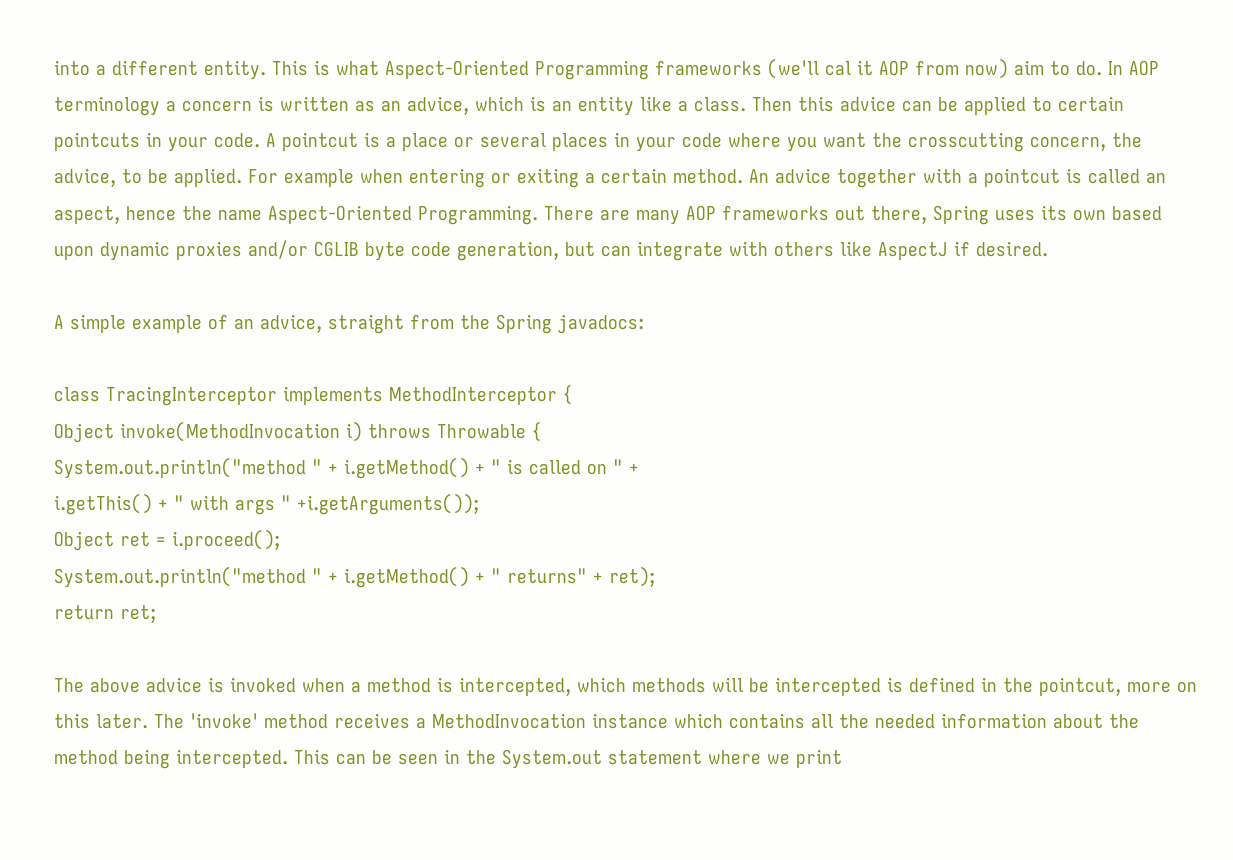into a different entity. This is what Aspect-Oriented Programming frameworks (we'll cal it AOP from now) aim to do. In AOP terminology a concern is written as an advice, which is an entity like a class. Then this advice can be applied to certain pointcuts in your code. A pointcut is a place or several places in your code where you want the crosscutting concern, the advice, to be applied. For example when entering or exiting a certain method. An advice together with a pointcut is called an aspect, hence the name Aspect-Oriented Programming. There are many AOP frameworks out there, Spring uses its own based upon dynamic proxies and/or CGLIB byte code generation, but can integrate with others like AspectJ if desired.

A simple example of an advice, straight from the Spring javadocs:

class TracingInterceptor implements MethodInterceptor {
Object invoke(MethodInvocation i) throws Throwable {
System.out.println("method " + i.getMethod() + " is called on " +
i.getThis() + " with args " +i.getArguments());
Object ret = i.proceed();
System.out.println("method " + i.getMethod() + " returns" + ret);
return ret;

The above advice is invoked when a method is intercepted, which methods will be intercepted is defined in the pointcut, more on this later. The 'invoke' method receives a MethodInvocation instance which contains all the needed information about the method being intercepted. This can be seen in the System.out statement where we print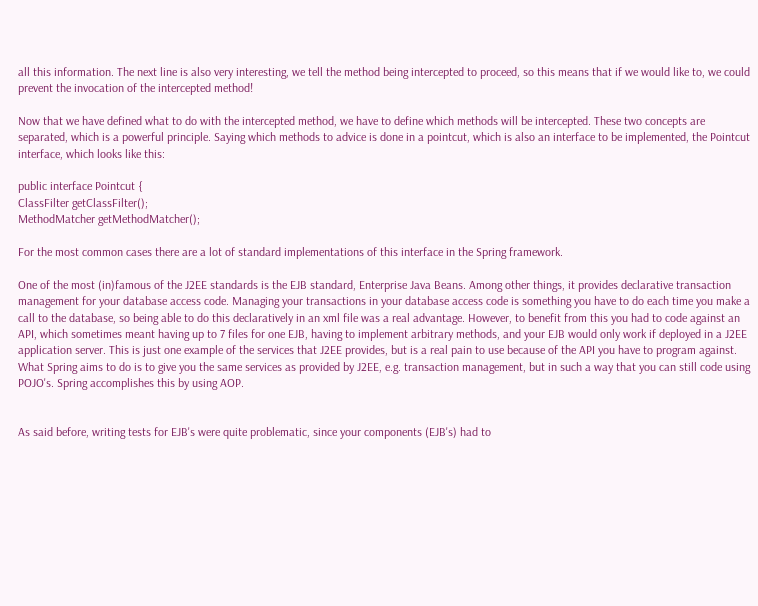all this information. The next line is also very interesting, we tell the method being intercepted to proceed, so this means that if we would like to, we could prevent the invocation of the intercepted method!

Now that we have defined what to do with the intercepted method, we have to define which methods will be intercepted. These two concepts are separated, which is a powerful principle. Saying which methods to advice is done in a pointcut, which is also an interface to be implemented, the Pointcut interface, which looks like this:

public interface Pointcut {
ClassFilter getClassFilter();
MethodMatcher getMethodMatcher();

For the most common cases there are a lot of standard implementations of this interface in the Spring framework.

One of the most (in)famous of the J2EE standards is the EJB standard, Enterprise Java Beans. Among other things, it provides declarative transaction management for your database access code. Managing your transactions in your database access code is something you have to do each time you make a call to the database, so being able to do this declaratively in an xml file was a real advantage. However, to benefit from this you had to code against an API, which sometimes meant having up to 7 files for one EJB, having to implement arbitrary methods, and your EJB would only work if deployed in a J2EE application server. This is just one example of the services that J2EE provides, but is a real pain to use because of the API you have to program against. What Spring aims to do is to give you the same services as provided by J2EE, e.g. transaction management, but in such a way that you can still code using POJO's. Spring accomplishes this by using AOP.


As said before, writing tests for EJB's were quite problematic, since your components (EJB's) had to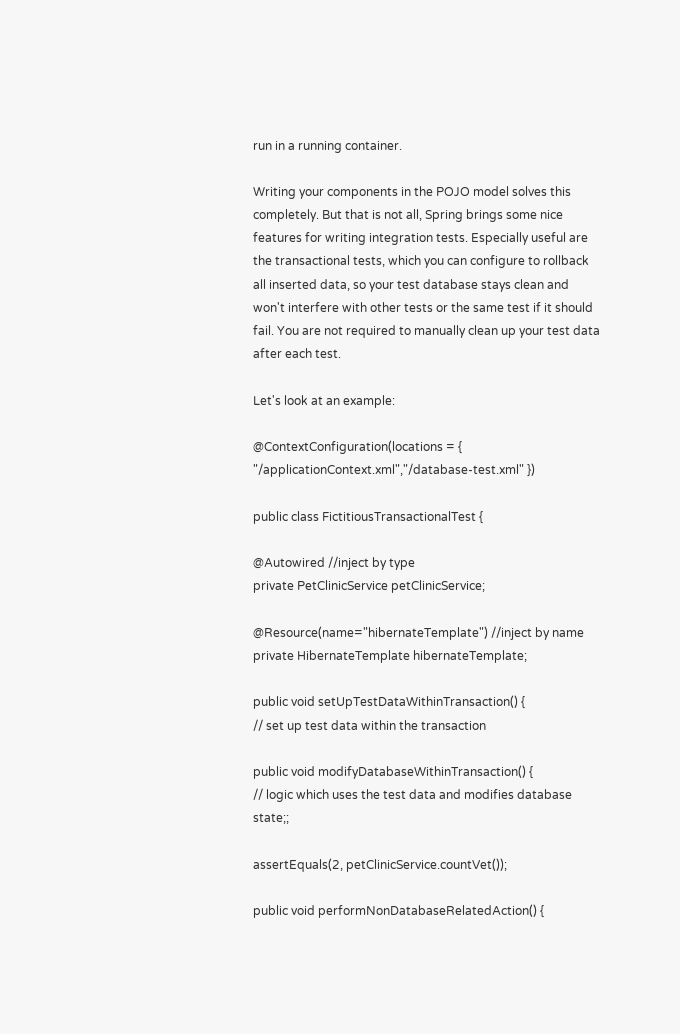run in a running container.

Writing your components in the POJO model solves this completely. But that is not all, Spring brings some nice features for writing integration tests. Especially useful are the transactional tests, which you can configure to rollback all inserted data, so your test database stays clean and won't interfere with other tests or the same test if it should fail. You are not required to manually clean up your test data after each test.

Let's look at an example:

@ContextConfiguration(locations = { "/applicationContext.xml","/database-test.xml" })

public class FictitiousTransactionalTest {

@Autowired //inject by type
private PetClinicService petClinicService;

@Resource(name="hibernateTemplate") //inject by name
private HibernateTemplate hibernateTemplate;

public void setUpTestDataWithinTransaction() {
// set up test data within the transaction

public void modifyDatabaseWithinTransaction() {
// logic which uses the test data and modifies database state;;

assertEquals(2, petClinicService.countVet());

public void performNonDatabaseRelatedAction() {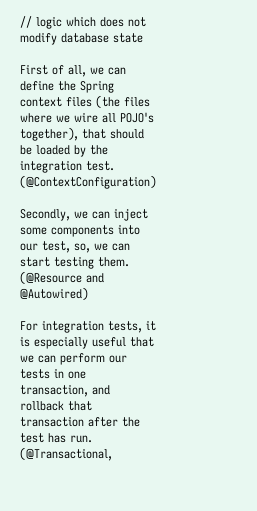// logic which does not modify database state

First of all, we can define the Spring context files (the files where we wire all POJO's together), that should be loaded by the integration test. (@ContextConfiguration)

Secondly, we can inject some components into our test, so, we can start testing them. (@Resource and @Autowired)

For integration tests, it is especially useful that we can perform our tests in one transaction, and rollback that transaction after the test has run. (@Transactional,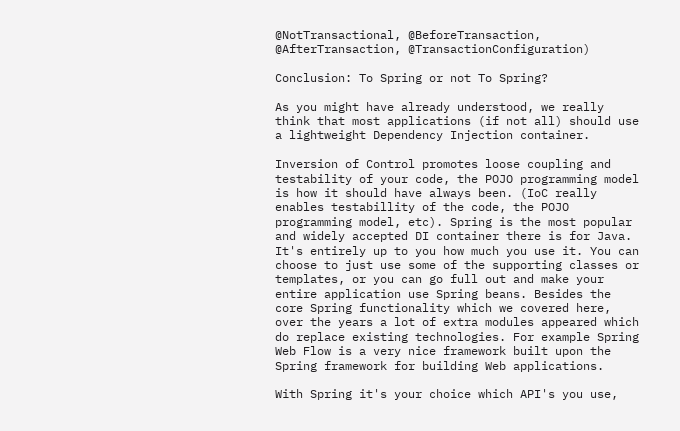@NotTransactional, @BeforeTransaction, @AfterTransaction, @TransactionConfiguration)

Conclusion: To Spring or not To Spring?

As you might have already understood, we really think that most applications (if not all) should use a lightweight Dependency Injection container.

Inversion of Control promotes loose coupling and testability of your code, the POJO programming model is how it should have always been. (IoC really enables testabillity of the code, the POJO programming model, etc). Spring is the most popular and widely accepted DI container there is for Java. It's entirely up to you how much you use it. You can choose to just use some of the supporting classes or templates, or you can go full out and make your entire application use Spring beans. Besides the core Spring functionality which we covered here, over the years a lot of extra modules appeared which do replace existing technologies. For example Spring Web Flow is a very nice framework built upon the Spring framework for building Web applications.

With Spring it's your choice which API's you use,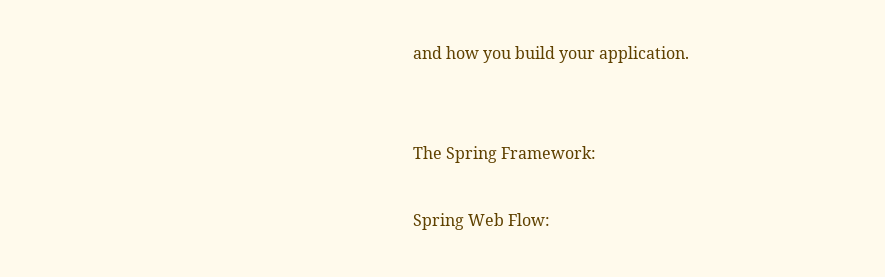and how you build your application.


The Spring Framework:

Spring Web Flow: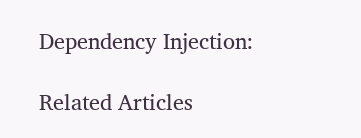Dependency Injection:

Related Articles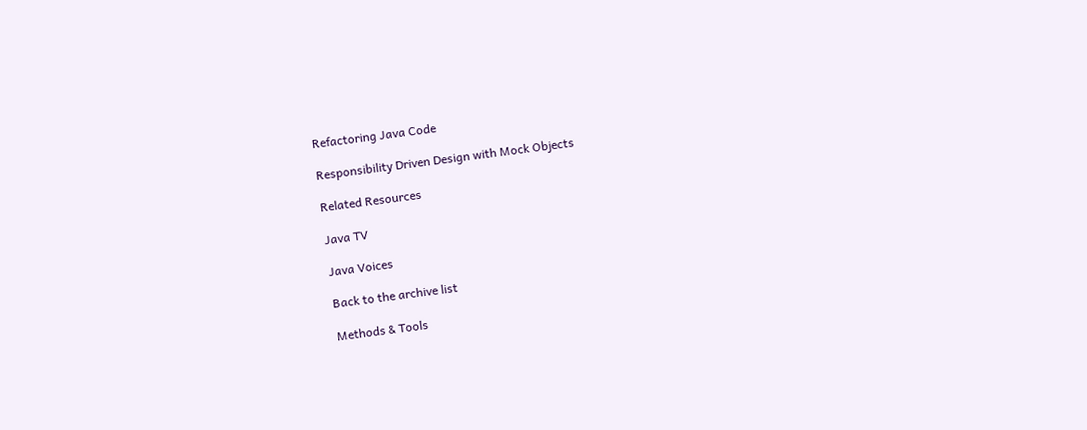Refactoring Java Code

Responsibility Driven Design with Mock Objects

Related Resources

Java TV

Java Voices

Back to the archive list

Methods & Tools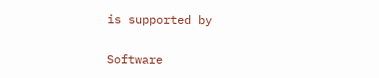is supported by

Software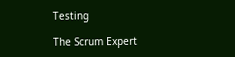Testing

The Scrum Expert